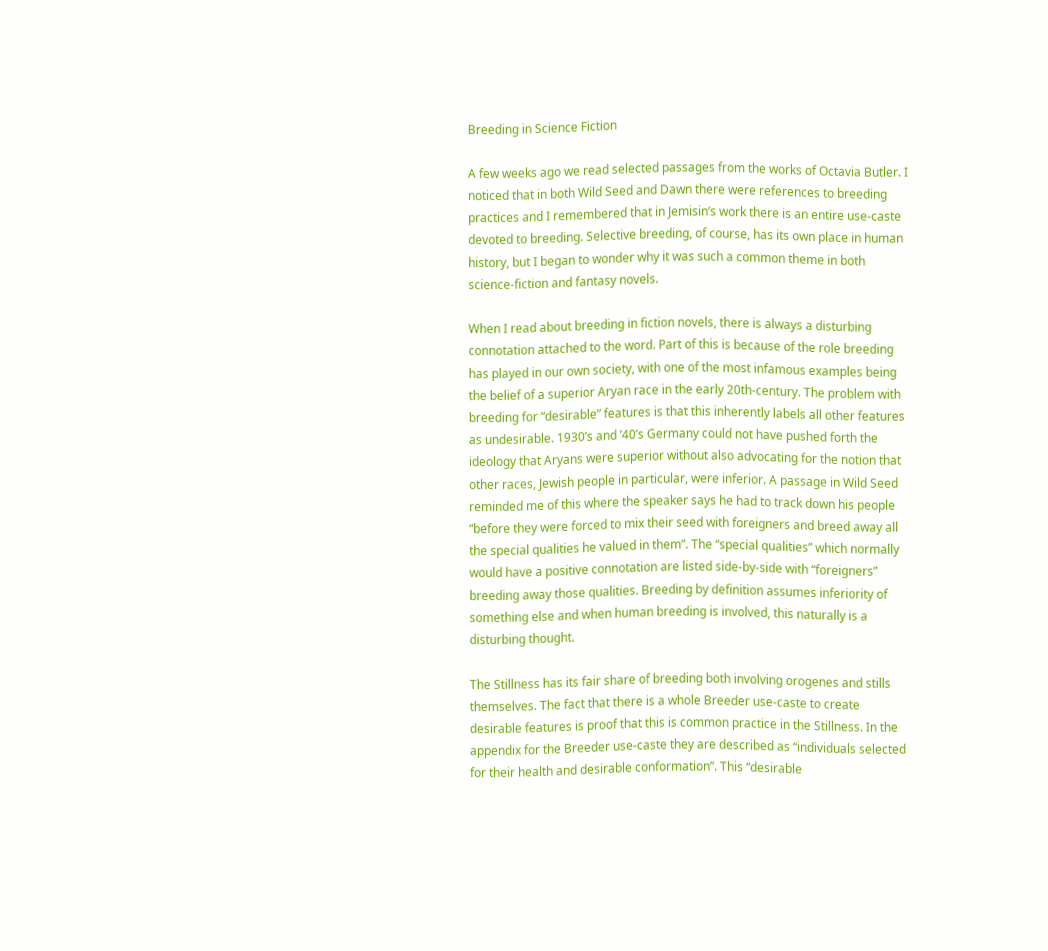Breeding in Science Fiction

A few weeks ago we read selected passages from the works of Octavia Butler. I noticed that in both Wild Seed and Dawn there were references to breeding practices and I remembered that in Jemisin’s work there is an entire use-caste devoted to breeding. Selective breeding, of course, has its own place in human history, but I began to wonder why it was such a common theme in both science-fiction and fantasy novels.

When I read about breeding in fiction novels, there is always a disturbing connotation attached to the word. Part of this is because of the role breeding has played in our own society, with one of the most infamous examples being the belief of a superior Aryan race in the early 20th-century. The problem with breeding for “desirable” features is that this inherently labels all other features as undesirable. 1930’s and ’40’s Germany could not have pushed forth the ideology that Aryans were superior without also advocating for the notion that other races, Jewish people in particular, were inferior. A passage in Wild Seed reminded me of this where the speaker says he had to track down his people “before they were forced to mix their seed with foreigners and breed away all the special qualities he valued in them”. The “special qualities” which normally would have a positive connotation are listed side-by-side with “foreigners” breeding away those qualities. Breeding by definition assumes inferiority of something else and when human breeding is involved, this naturally is a disturbing thought.

The Stillness has its fair share of breeding both involving orogenes and stills themselves. The fact that there is a whole Breeder use-caste to create desirable features is proof that this is common practice in the Stillness. In the appendix for the Breeder use-caste they are described as “individuals selected for their health and desirable conformation”. This “desirable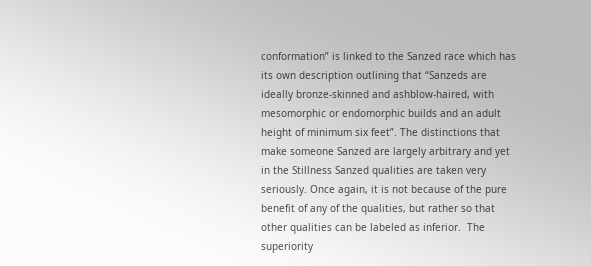conformation” is linked to the Sanzed race which has its own description outlining that “Sanzeds are ideally bronze-skinned and ashblow-haired, with mesomorphic or endomorphic builds and an adult height of minimum six feet”. The distinctions that make someone Sanzed are largely arbitrary and yet in the Stillness Sanzed qualities are taken very seriously. Once again, it is not because of the pure benefit of any of the qualities, but rather so that other qualities can be labeled as inferior.  The superiority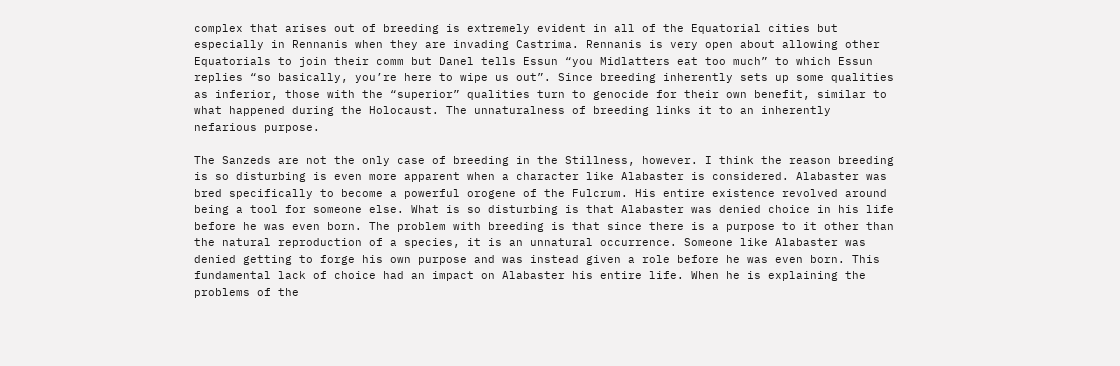complex that arises out of breeding is extremely evident in all of the Equatorial cities but especially in Rennanis when they are invading Castrima. Rennanis is very open about allowing other Equatorials to join their comm but Danel tells Essun “you Midlatters eat too much” to which Essun replies “so basically, you’re here to wipe us out”. Since breeding inherently sets up some qualities as inferior, those with the “superior” qualities turn to genocide for their own benefit, similar to what happened during the Holocaust. The unnaturalness of breeding links it to an inherently nefarious purpose.

The Sanzeds are not the only case of breeding in the Stillness, however. I think the reason breeding is so disturbing is even more apparent when a character like Alabaster is considered. Alabaster was bred specifically to become a powerful orogene of the Fulcrum. His entire existence revolved around being a tool for someone else. What is so disturbing is that Alabaster was denied choice in his life before he was even born. The problem with breeding is that since there is a purpose to it other than the natural reproduction of a species, it is an unnatural occurrence. Someone like Alabaster was denied getting to forge his own purpose and was instead given a role before he was even born. This fundamental lack of choice had an impact on Alabaster his entire life. When he is explaining the problems of the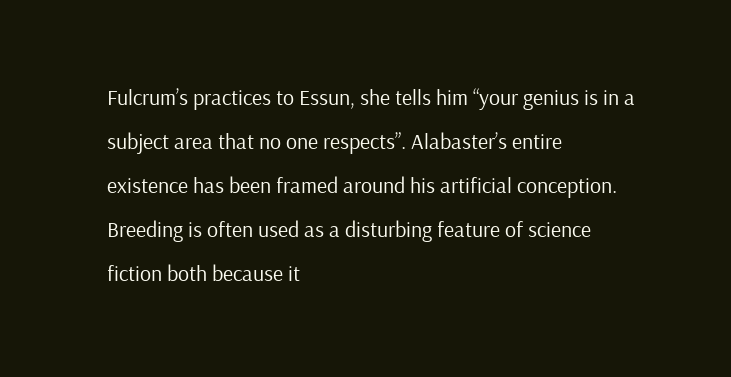Fulcrum’s practices to Essun, she tells him “your genius is in a subject area that no one respects”. Alabaster’s entire existence has been framed around his artificial conception. Breeding is often used as a disturbing feature of science fiction both because it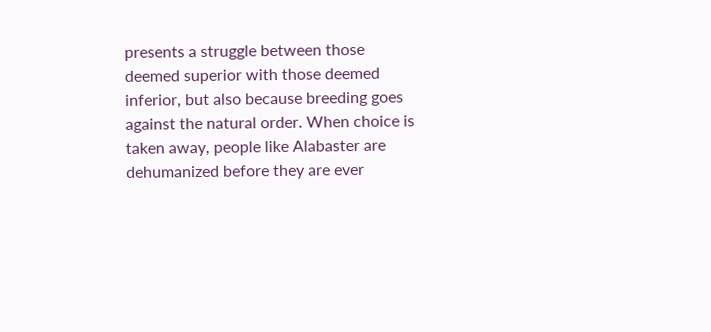presents a struggle between those deemed superior with those deemed inferior, but also because breeding goes against the natural order. When choice is taken away, people like Alabaster are dehumanized before they are ever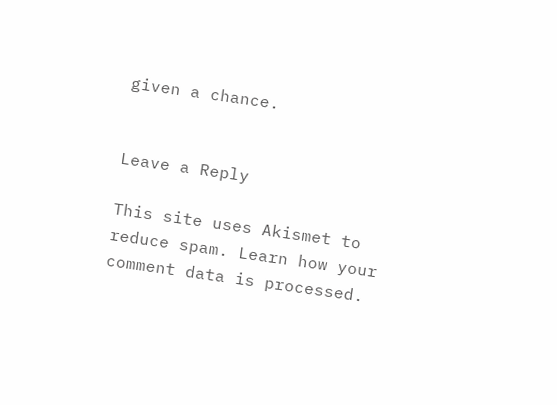given a chance.


Leave a Reply

This site uses Akismet to reduce spam. Learn how your comment data is processed.